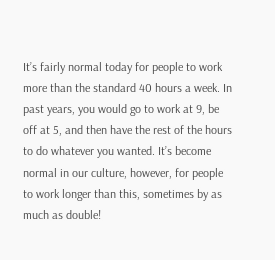It’s fairly normal today for people to work more than the standard 40 hours a week. In past years, you would go to work at 9, be off at 5, and then have the rest of the hours to do whatever you wanted. It’s become normal in our culture, however, for people to work longer than this, sometimes by as much as double!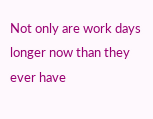Not only are work days longer now than they ever have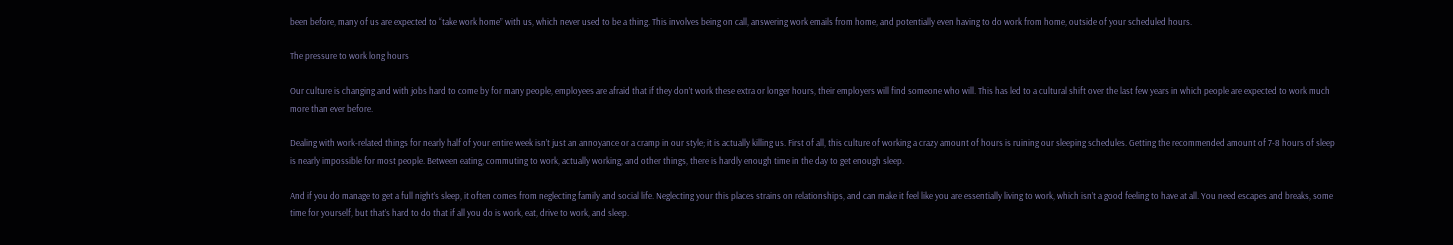been before, many of us are expected to “take work home” with us, which never used to be a thing. This involves being on call, answering work emails from home, and potentially even having to do work from home, outside of your scheduled hours.

The pressure to work long hours

Our culture is changing and with jobs hard to come by for many people, employees are afraid that if they don’t work these extra or longer hours, their employers will find someone who will. This has led to a cultural shift over the last few years in which people are expected to work much more than ever before.

Dealing with work-related things for nearly half of your entire week isn’t just an annoyance or a cramp in our style; it is actually killing us. First of all, this culture of working a crazy amount of hours is ruining our sleeping schedules. Getting the recommended amount of 7-8 hours of sleep is nearly impossible for most people. Between eating, commuting to work, actually working, and other things, there is hardly enough time in the day to get enough sleep.

And if you do manage to get a full night’s sleep, it often comes from neglecting family and social life. Neglecting your this places strains on relationships, and can make it feel like you are essentially living to work, which isn’t a good feeling to have at all. You need escapes and breaks, some time for yourself, but that’s hard to do that if all you do is work, eat, drive to work, and sleep.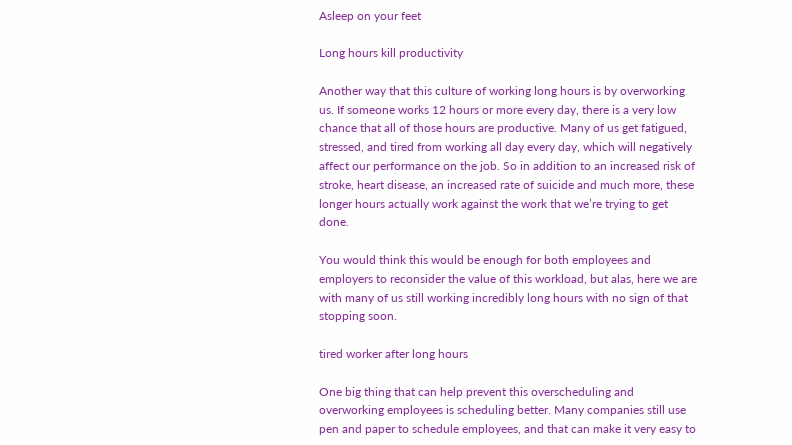Asleep on your feet

Long hours kill productivity

Another way that this culture of working long hours is by overworking us. If someone works 12 hours or more every day, there is a very low chance that all of those hours are productive. Many of us get fatigued, stressed, and tired from working all day every day, which will negatively affect our performance on the job. So in addition to an increased risk of stroke, heart disease, an increased rate of suicide and much more, these longer hours actually work against the work that we’re trying to get done.

You would think this would be enough for both employees and employers to reconsider the value of this workload, but alas, here we are with many of us still working incredibly long hours with no sign of that stopping soon.

tired worker after long hours

One big thing that can help prevent this overscheduling and overworking employees is scheduling better. Many companies still use pen and paper to schedule employees, and that can make it very easy to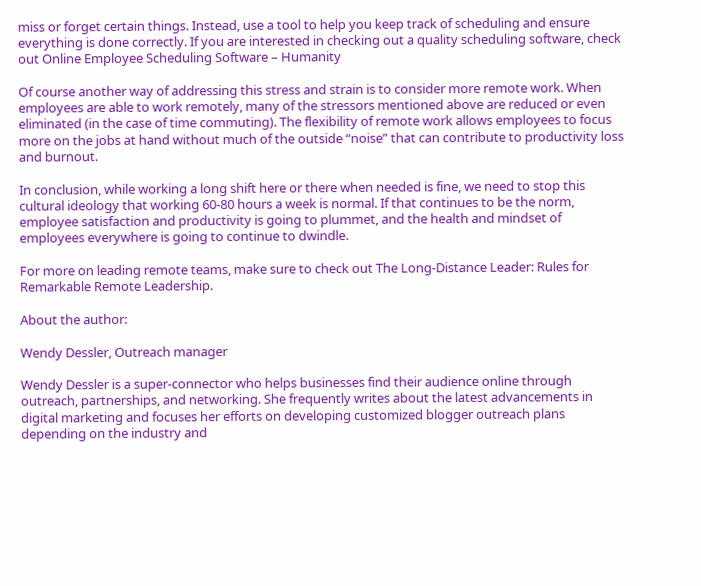miss or forget certain things. Instead, use a tool to help you keep track of scheduling and ensure everything is done correctly. If you are interested in checking out a quality scheduling software, check out Online Employee Scheduling Software – Humanity

Of course another way of addressing this stress and strain is to consider more remote work. When employees are able to work remotely, many of the stressors mentioned above are reduced or even eliminated (in the case of time commuting). The flexibility of remote work allows employees to focus more on the jobs at hand without much of the outside “noise” that can contribute to productivity loss and burnout.

In conclusion, while working a long shift here or there when needed is fine, we need to stop this cultural ideology that working 60-80 hours a week is normal. If that continues to be the norm, employee satisfaction and productivity is going to plummet, and the health and mindset of employees everywhere is going to continue to dwindle.

For more on leading remote teams, make sure to check out The Long-Distance Leader: Rules for Remarkable Remote Leadership.

About the author:

Wendy Dessler, Outreach manager

Wendy Dessler is a super-connector who helps businesses find their audience online through outreach, partnerships, and networking. She frequently writes about the latest advancements in digital marketing and focuses her efforts on developing customized blogger outreach plans depending on the industry and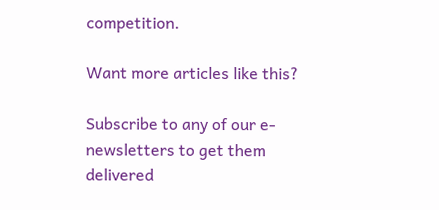competition.

Want more articles like this?

Subscribe to any of our e-newsletters to get them delivered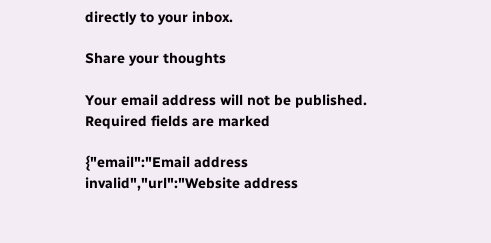directly to your inbox.

Share your thoughts

Your email address will not be published. Required fields are marked

{"email":"Email address invalid","url":"Website address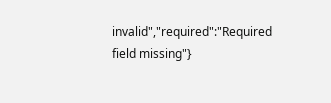invalid","required":"Required field missing"}